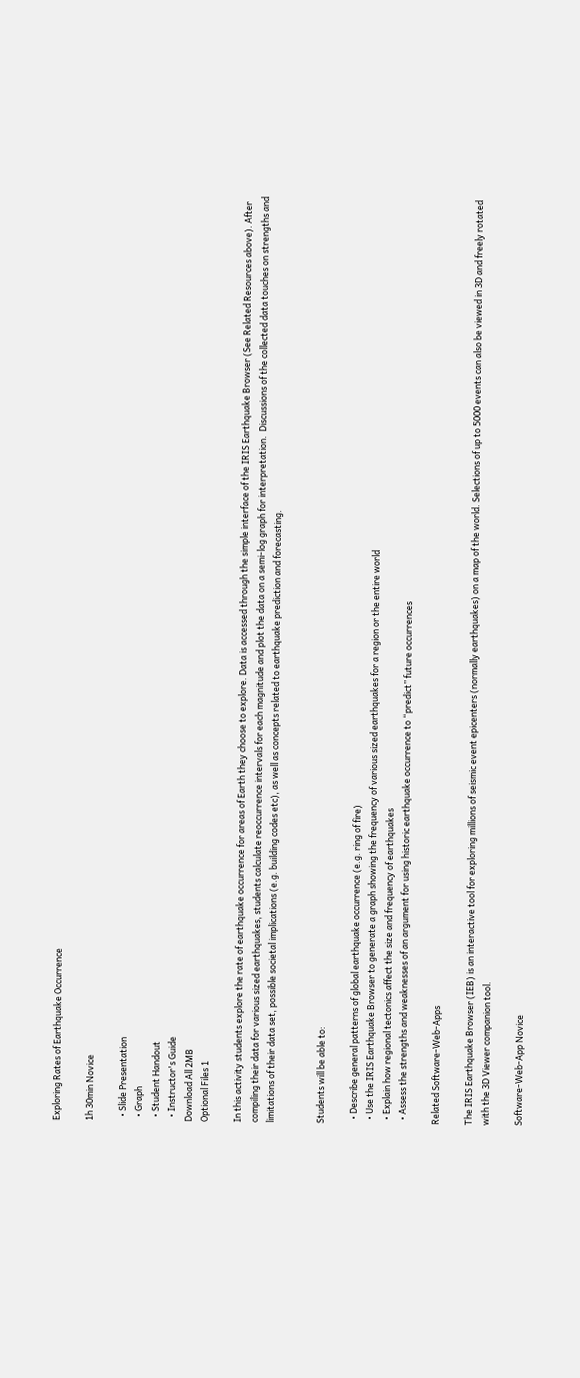Exploring Rates of Earthquake Occurrence

1h 30min Novice

  • Slide Presentation
  • Graph
  • Student Handout
  • Instructor's Guide
Download All 2MB
Optional Files 1

In this activity students explore the rate of earthquake occurrence for areas of Earth they choose to explore. Data is accessed through the simple interface of the IRIS Earthquake Browser (See Related Resources above). After compiling their data for various sized earthquakes, students calculate reoccurrence intervals for each magnitude and plot the data on a semi-log graph for interpretation.  Discussions of the collected data touches on strengths and limitations of their data set, possible societal implications (e.g. building codes etc), as well as concepts related to earthquake prediction and forecasting.


Students will be able to:

  • Describe general patterns of global earthquake occurrence (e.g. ring of fire)
  • Use the IRIS Earthquake Browser to generate a graph showing the frequency of various sized earthquakes for a region or the entire world
  • Explain how regional tectonics affect the size and frequency of earthquakes
  • Assess the strengths and weaknesses of an argument for using historic earthquake occurrence to “predict” future occurrences

Related Software-Web-Apps

The IRIS Earthquake Browser (IEB) is an interactive tool for exploring millions of seismic event epicenters (normally earthquakes) on a map of the world. Selections of up to 5000 events can also be viewed in 3D and freely rotated with the 3D Viewer companion tool.

Software-Web-App Novice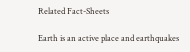Related Fact-Sheets

Earth is an active place and earthquakes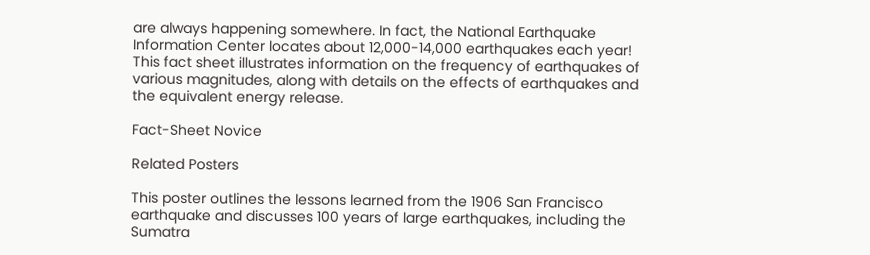are always happening somewhere. In fact, the National Earthquake Information Center locates about 12,000-14,000 earthquakes each year! This fact sheet illustrates information on the frequency of earthquakes of various magnitudes, along with details on the effects of earthquakes and the equivalent energy release.

Fact-Sheet Novice

Related Posters

This poster outlines the lessons learned from the 1906 San Francisco earthquake and discusses 100 years of large earthquakes, including the Sumatra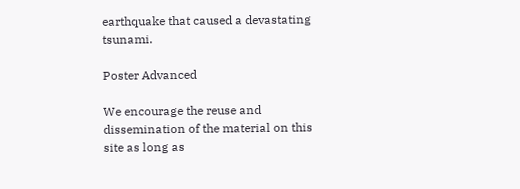earthquake that caused a devastating tsunami.

Poster Advanced

We encourage the reuse and dissemination of the material on this site as long as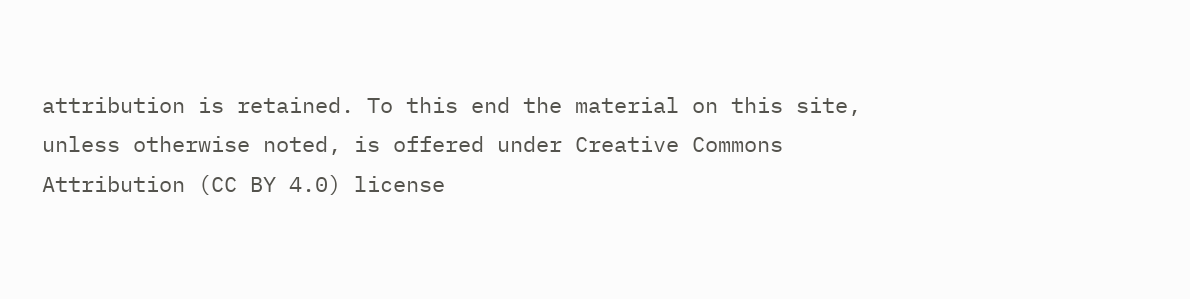attribution is retained. To this end the material on this site, unless otherwise noted, is offered under Creative Commons Attribution (CC BY 4.0) license